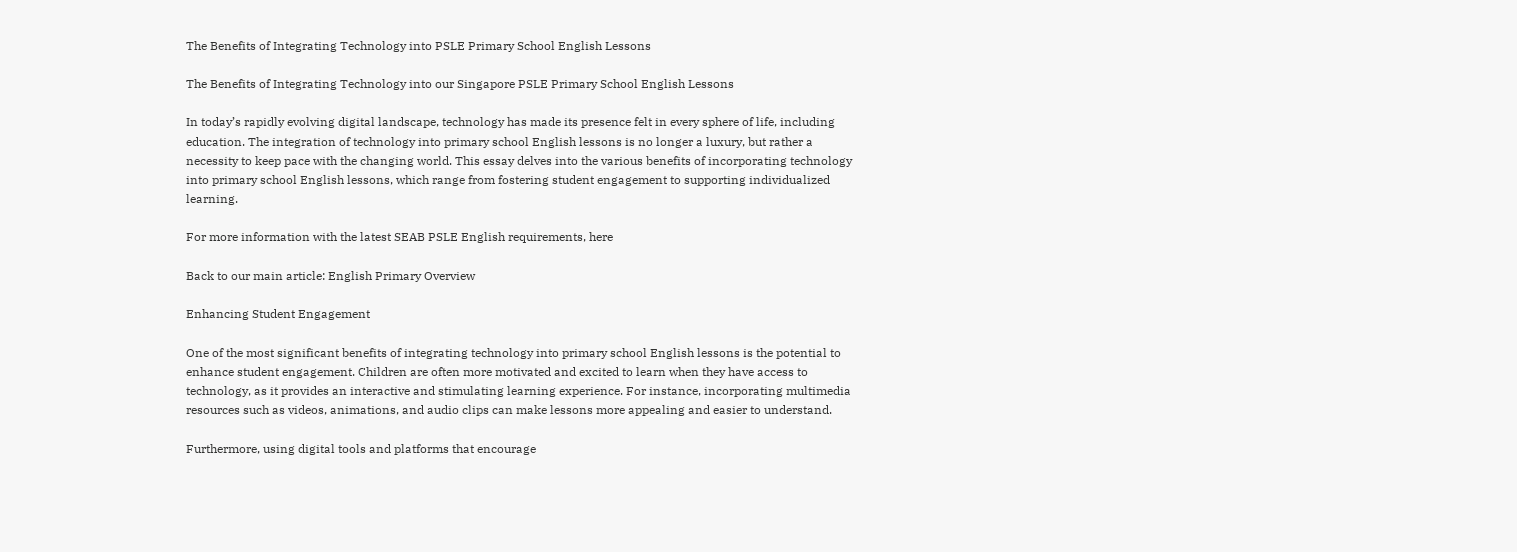The Benefits of Integrating Technology into PSLE Primary School English Lessons

The Benefits of Integrating Technology into our Singapore PSLE Primary School English Lessons

In today’s rapidly evolving digital landscape, technology has made its presence felt in every sphere of life, including education. The integration of technology into primary school English lessons is no longer a luxury, but rather a necessity to keep pace with the changing world. This essay delves into the various benefits of incorporating technology into primary school English lessons, which range from fostering student engagement to supporting individualized learning.

For more information with the latest SEAB PSLE English requirements, here

Back to our main article: English Primary Overview

Enhancing Student Engagement

One of the most significant benefits of integrating technology into primary school English lessons is the potential to enhance student engagement. Children are often more motivated and excited to learn when they have access to technology, as it provides an interactive and stimulating learning experience. For instance, incorporating multimedia resources such as videos, animations, and audio clips can make lessons more appealing and easier to understand.

Furthermore, using digital tools and platforms that encourage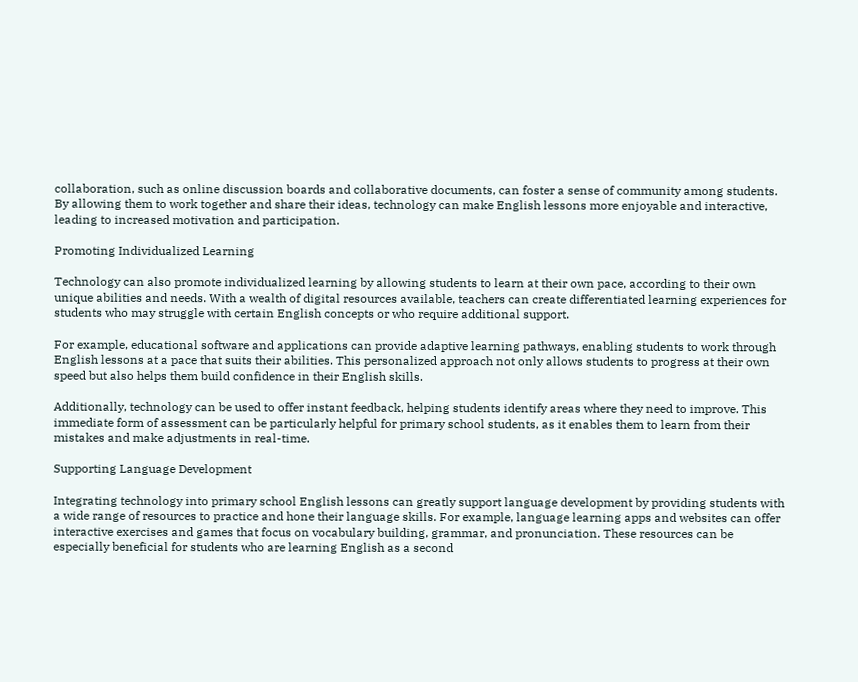collaboration, such as online discussion boards and collaborative documents, can foster a sense of community among students. By allowing them to work together and share their ideas, technology can make English lessons more enjoyable and interactive, leading to increased motivation and participation.

Promoting Individualized Learning

Technology can also promote individualized learning by allowing students to learn at their own pace, according to their own unique abilities and needs. With a wealth of digital resources available, teachers can create differentiated learning experiences for students who may struggle with certain English concepts or who require additional support.

For example, educational software and applications can provide adaptive learning pathways, enabling students to work through English lessons at a pace that suits their abilities. This personalized approach not only allows students to progress at their own speed but also helps them build confidence in their English skills.

Additionally, technology can be used to offer instant feedback, helping students identify areas where they need to improve. This immediate form of assessment can be particularly helpful for primary school students, as it enables them to learn from their mistakes and make adjustments in real-time.

Supporting Language Development

Integrating technology into primary school English lessons can greatly support language development by providing students with a wide range of resources to practice and hone their language skills. For example, language learning apps and websites can offer interactive exercises and games that focus on vocabulary building, grammar, and pronunciation. These resources can be especially beneficial for students who are learning English as a second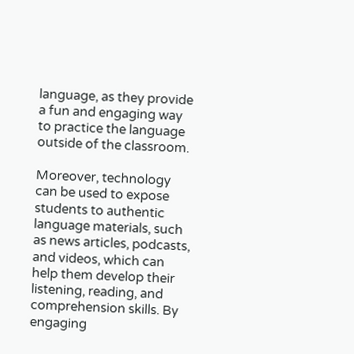language, as they provide a fun and engaging way to practice the language outside of the classroom.

Moreover, technology can be used to expose students to authentic language materials, such as news articles, podcasts, and videos, which can help them develop their listening, reading, and comprehension skills. By engaging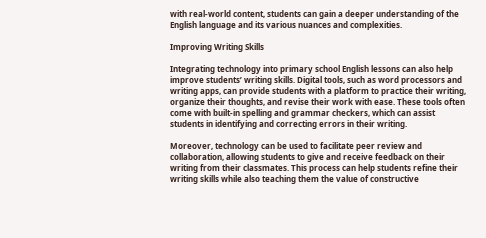with real-world content, students can gain a deeper understanding of the English language and its various nuances and complexities.

Improving Writing Skills

Integrating technology into primary school English lessons can also help improve students’ writing skills. Digital tools, such as word processors and writing apps, can provide students with a platform to practice their writing, organize their thoughts, and revise their work with ease. These tools often come with built-in spelling and grammar checkers, which can assist students in identifying and correcting errors in their writing.

Moreover, technology can be used to facilitate peer review and collaboration, allowing students to give and receive feedback on their writing from their classmates. This process can help students refine their writing skills while also teaching them the value of constructive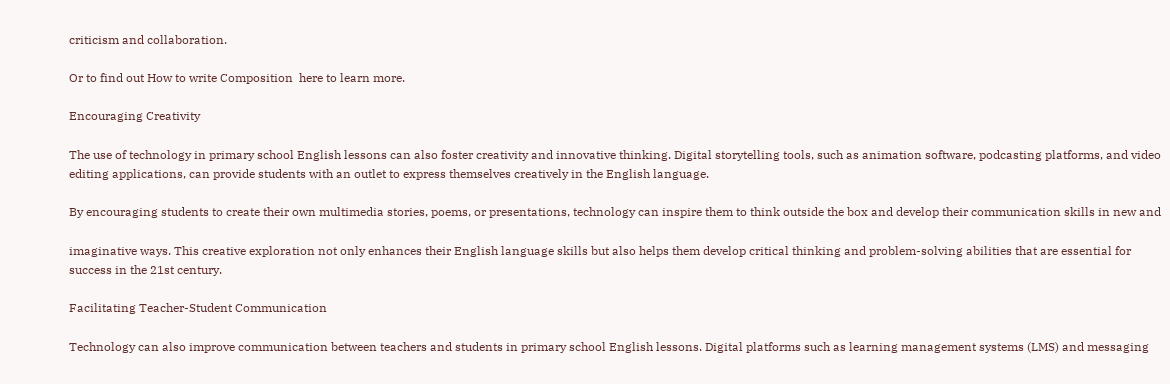criticism and collaboration.

Or to find out How to write Composition  here to learn more.

Encouraging Creativity

The use of technology in primary school English lessons can also foster creativity and innovative thinking. Digital storytelling tools, such as animation software, podcasting platforms, and video editing applications, can provide students with an outlet to express themselves creatively in the English language.

By encouraging students to create their own multimedia stories, poems, or presentations, technology can inspire them to think outside the box and develop their communication skills in new and

imaginative ways. This creative exploration not only enhances their English language skills but also helps them develop critical thinking and problem-solving abilities that are essential for success in the 21st century.

Facilitating Teacher-Student Communication

Technology can also improve communication between teachers and students in primary school English lessons. Digital platforms such as learning management systems (LMS) and messaging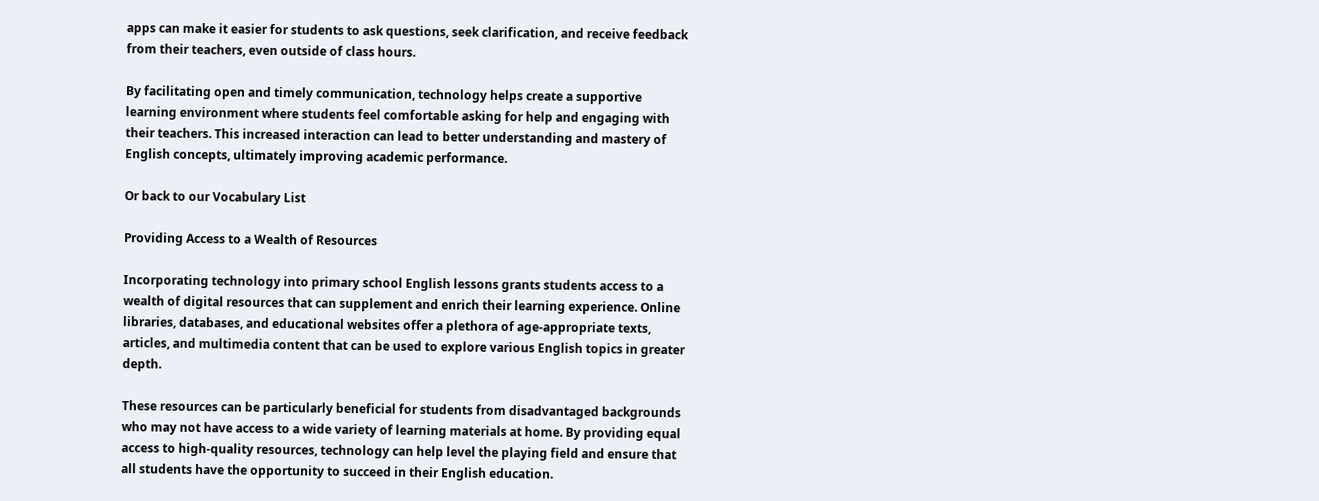apps can make it easier for students to ask questions, seek clarification, and receive feedback from their teachers, even outside of class hours.

By facilitating open and timely communication, technology helps create a supportive learning environment where students feel comfortable asking for help and engaging with their teachers. This increased interaction can lead to better understanding and mastery of English concepts, ultimately improving academic performance.

Or back to our Vocabulary List

Providing Access to a Wealth of Resources

Incorporating technology into primary school English lessons grants students access to a wealth of digital resources that can supplement and enrich their learning experience. Online libraries, databases, and educational websites offer a plethora of age-appropriate texts, articles, and multimedia content that can be used to explore various English topics in greater depth.

These resources can be particularly beneficial for students from disadvantaged backgrounds who may not have access to a wide variety of learning materials at home. By providing equal access to high-quality resources, technology can help level the playing field and ensure that all students have the opportunity to succeed in their English education.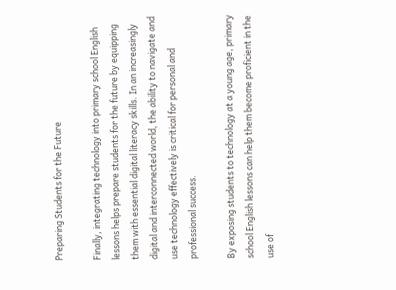Preparing Students for the Future

Finally, integrating technology into primary school English lessons helps prepare students for the future by equipping them with essential digital literacy skills. In an increasingly digital and interconnected world, the ability to navigate and use technology effectively is critical for personal and professional success.

By exposing students to technology at a young age, primary school English lessons can help them become proficient in the use of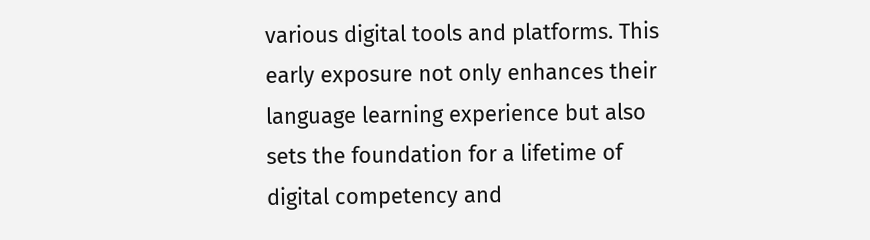various digital tools and platforms. This early exposure not only enhances their language learning experience but also sets the foundation for a lifetime of digital competency and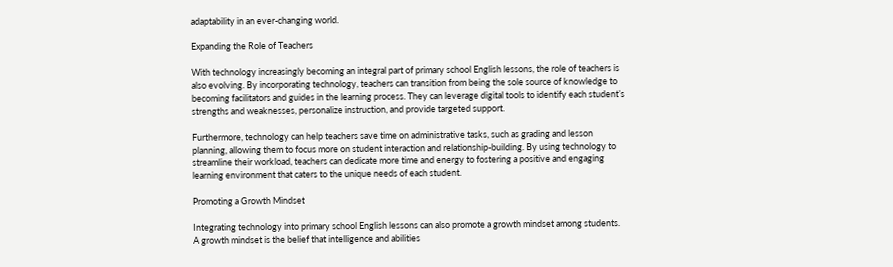adaptability in an ever-changing world.

Expanding the Role of Teachers

With technology increasingly becoming an integral part of primary school English lessons, the role of teachers is also evolving. By incorporating technology, teachers can transition from being the sole source of knowledge to becoming facilitators and guides in the learning process. They can leverage digital tools to identify each student’s strengths and weaknesses, personalize instruction, and provide targeted support.

Furthermore, technology can help teachers save time on administrative tasks, such as grading and lesson planning, allowing them to focus more on student interaction and relationship-building. By using technology to streamline their workload, teachers can dedicate more time and energy to fostering a positive and engaging learning environment that caters to the unique needs of each student.

Promoting a Growth Mindset

Integrating technology into primary school English lessons can also promote a growth mindset among students. A growth mindset is the belief that intelligence and abilities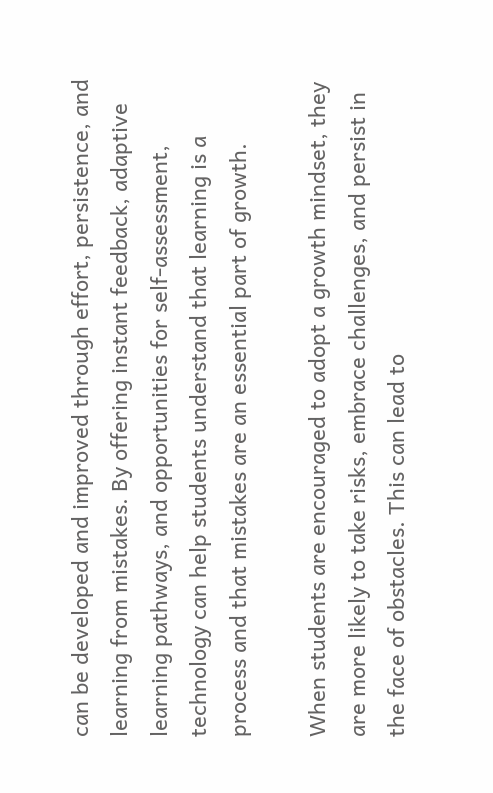can be developed and improved through effort, persistence, and learning from mistakes. By offering instant feedback, adaptive learning pathways, and opportunities for self-assessment, technology can help students understand that learning is a process and that mistakes are an essential part of growth.

When students are encouraged to adopt a growth mindset, they are more likely to take risks, embrace challenges, and persist in the face of obstacles. This can lead to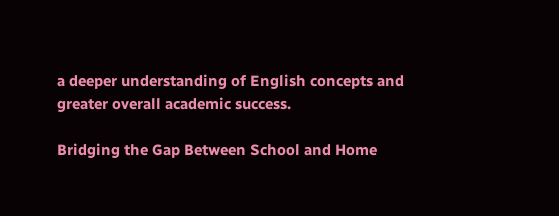a deeper understanding of English concepts and greater overall academic success.

Bridging the Gap Between School and Home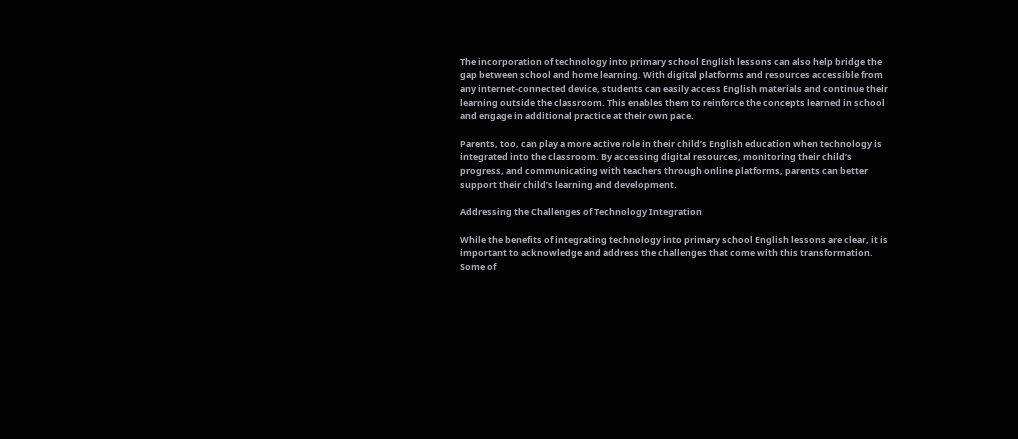The incorporation of technology into primary school English lessons can also help bridge the gap between school and home learning. With digital platforms and resources accessible from any internet-connected device, students can easily access English materials and continue their learning outside the classroom. This enables them to reinforce the concepts learned in school and engage in additional practice at their own pace.

Parents, too, can play a more active role in their child’s English education when technology is integrated into the classroom. By accessing digital resources, monitoring their child’s progress, and communicating with teachers through online platforms, parents can better support their child’s learning and development.

Addressing the Challenges of Technology Integration

While the benefits of integrating technology into primary school English lessons are clear, it is important to acknowledge and address the challenges that come with this transformation. Some of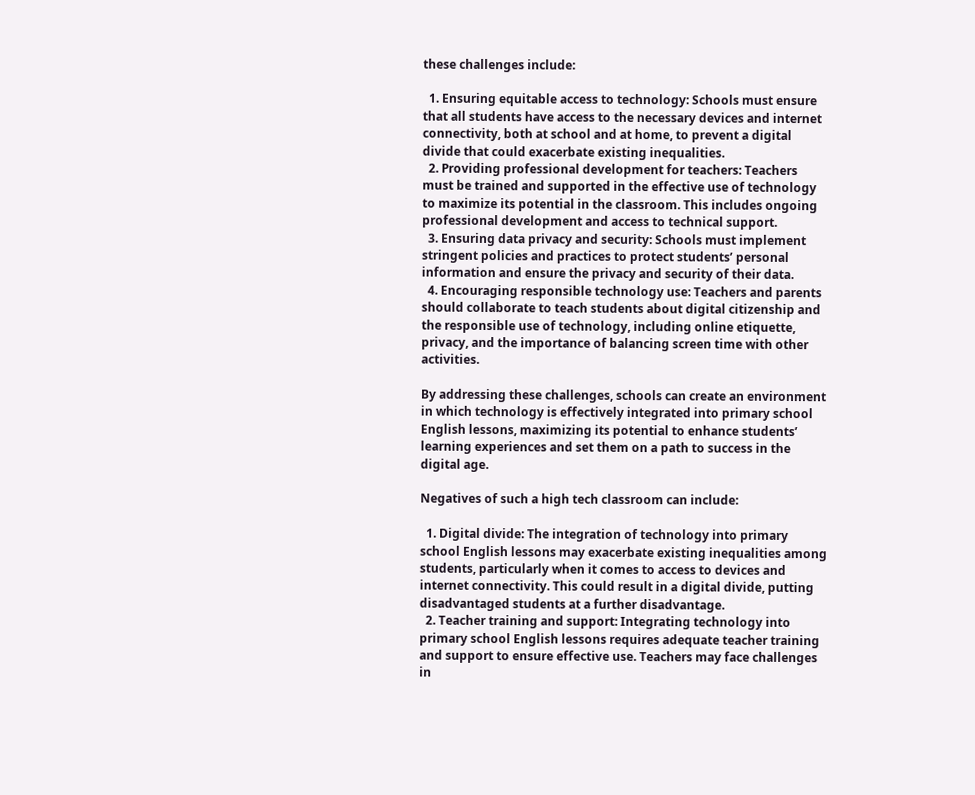these challenges include:

  1. Ensuring equitable access to technology: Schools must ensure that all students have access to the necessary devices and internet connectivity, both at school and at home, to prevent a digital divide that could exacerbate existing inequalities.
  2. Providing professional development for teachers: Teachers must be trained and supported in the effective use of technology to maximize its potential in the classroom. This includes ongoing professional development and access to technical support.
  3. Ensuring data privacy and security: Schools must implement stringent policies and practices to protect students’ personal information and ensure the privacy and security of their data.
  4. Encouraging responsible technology use: Teachers and parents should collaborate to teach students about digital citizenship and the responsible use of technology, including online etiquette, privacy, and the importance of balancing screen time with other activities.

By addressing these challenges, schools can create an environment in which technology is effectively integrated into primary school English lessons, maximizing its potential to enhance students’ learning experiences and set them on a path to success in the digital age.

Negatives of such a high tech classroom can include:

  1. Digital divide: The integration of technology into primary school English lessons may exacerbate existing inequalities among students, particularly when it comes to access to devices and internet connectivity. This could result in a digital divide, putting disadvantaged students at a further disadvantage.
  2. Teacher training and support: Integrating technology into primary school English lessons requires adequate teacher training and support to ensure effective use. Teachers may face challenges in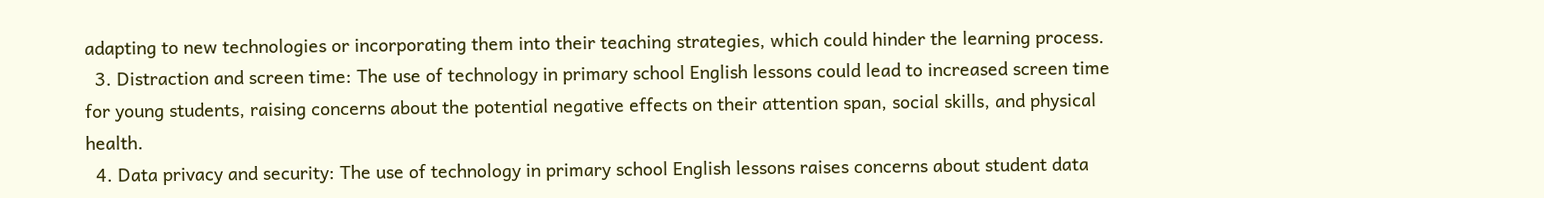adapting to new technologies or incorporating them into their teaching strategies, which could hinder the learning process.
  3. Distraction and screen time: The use of technology in primary school English lessons could lead to increased screen time for young students, raising concerns about the potential negative effects on their attention span, social skills, and physical health.
  4. Data privacy and security: The use of technology in primary school English lessons raises concerns about student data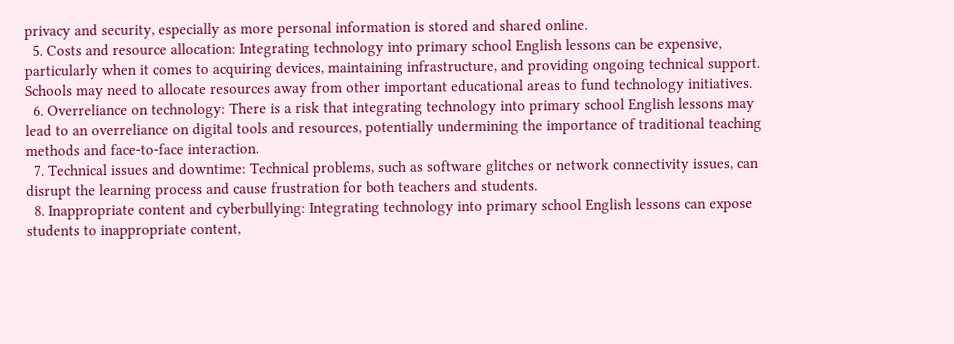privacy and security, especially as more personal information is stored and shared online.
  5. Costs and resource allocation: Integrating technology into primary school English lessons can be expensive, particularly when it comes to acquiring devices, maintaining infrastructure, and providing ongoing technical support. Schools may need to allocate resources away from other important educational areas to fund technology initiatives.
  6. Overreliance on technology: There is a risk that integrating technology into primary school English lessons may lead to an overreliance on digital tools and resources, potentially undermining the importance of traditional teaching methods and face-to-face interaction.
  7. Technical issues and downtime: Technical problems, such as software glitches or network connectivity issues, can disrupt the learning process and cause frustration for both teachers and students.
  8. Inappropriate content and cyberbullying: Integrating technology into primary school English lessons can expose students to inappropriate content,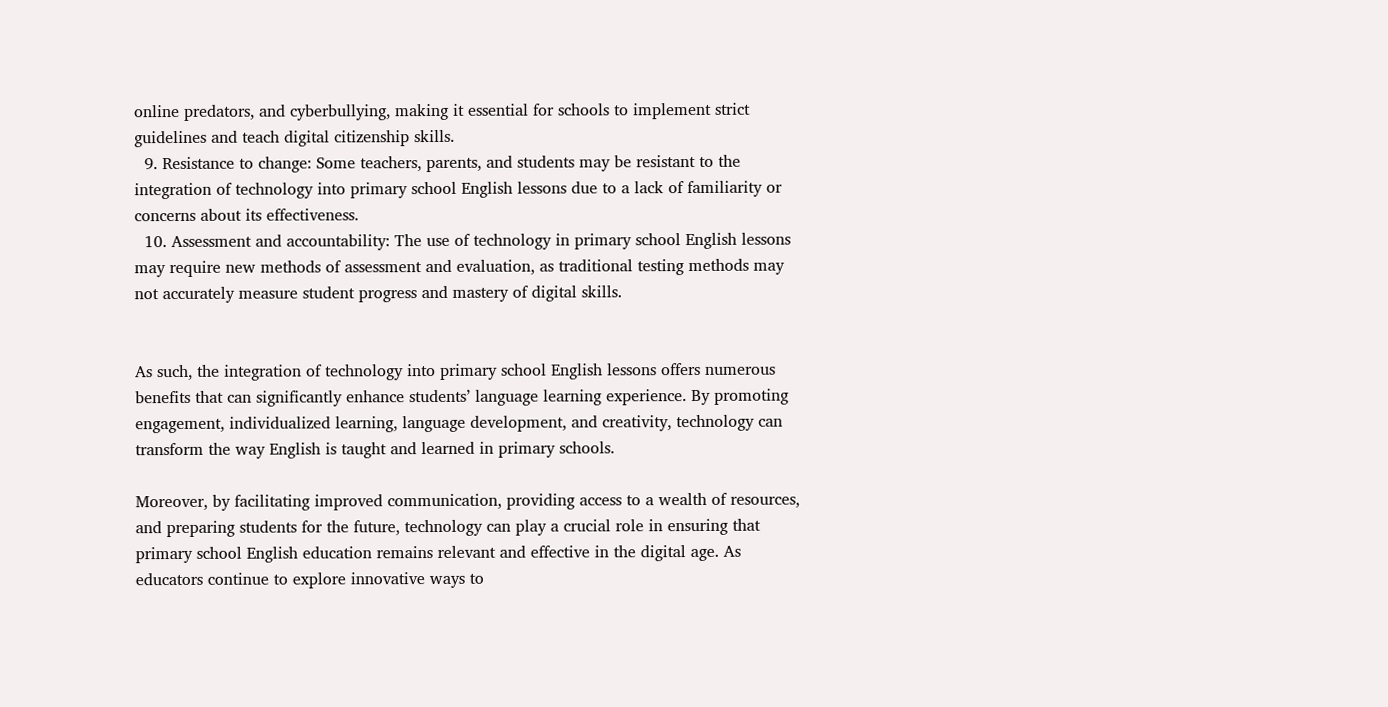online predators, and cyberbullying, making it essential for schools to implement strict guidelines and teach digital citizenship skills.
  9. Resistance to change: Some teachers, parents, and students may be resistant to the integration of technology into primary school English lessons due to a lack of familiarity or concerns about its effectiveness.
  10. Assessment and accountability: The use of technology in primary school English lessons may require new methods of assessment and evaluation, as traditional testing methods may not accurately measure student progress and mastery of digital skills.


As such, the integration of technology into primary school English lessons offers numerous benefits that can significantly enhance students’ language learning experience. By promoting engagement, individualized learning, language development, and creativity, technology can transform the way English is taught and learned in primary schools.

Moreover, by facilitating improved communication, providing access to a wealth of resources, and preparing students for the future, technology can play a crucial role in ensuring that primary school English education remains relevant and effective in the digital age. As educators continue to explore innovative ways to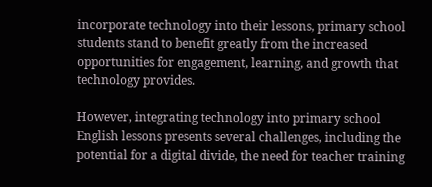incorporate technology into their lessons, primary school students stand to benefit greatly from the increased opportunities for engagement, learning, and growth that technology provides.

However, integrating technology into primary school English lessons presents several challenges, including the potential for a digital divide, the need for teacher training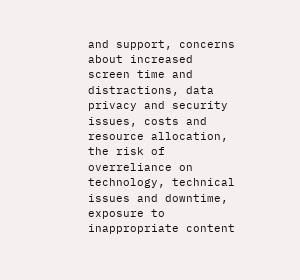and support, concerns about increased screen time and distractions, data privacy and security issues, costs and resource allocation, the risk of overreliance on technology, technical issues and downtime, exposure to inappropriate content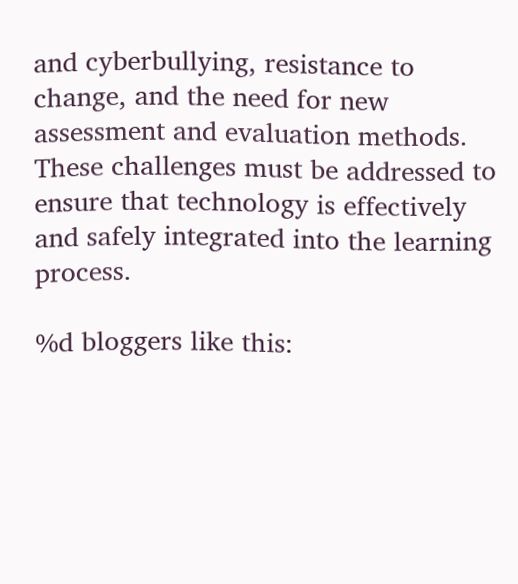and cyberbullying, resistance to change, and the need for new assessment and evaluation methods. These challenges must be addressed to ensure that technology is effectively and safely integrated into the learning process.

%d bloggers like this: